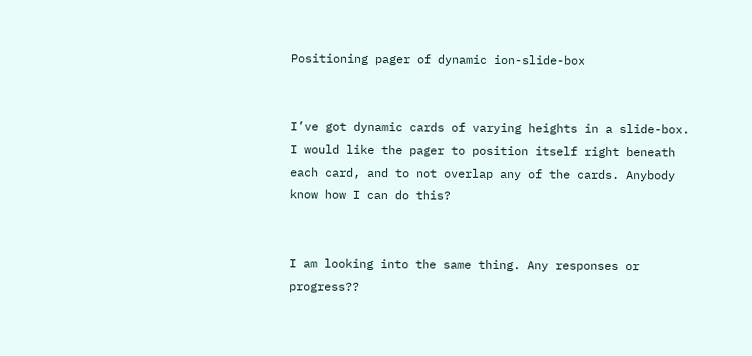Positioning pager of dynamic ion-slide-box


I’ve got dynamic cards of varying heights in a slide-box. I would like the pager to position itself right beneath each card, and to not overlap any of the cards. Anybody know how I can do this?


I am looking into the same thing. Any responses or progress??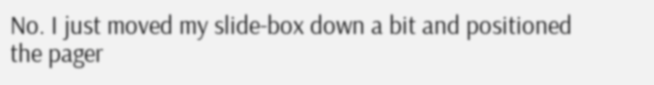No. I just moved my slide-box down a bit and positioned the pager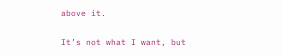above it.

It’s not what I want, but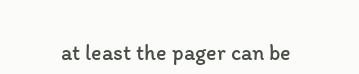at least the pager can be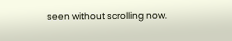seen without scrolling now.